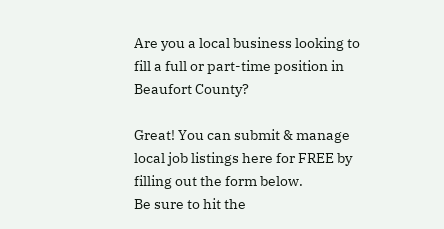Are you a local business looking to fill a full or part-time position in Beaufort County?

Great! You can submit & manage local job listings here for FREE by filling out the form below.
Be sure to hit the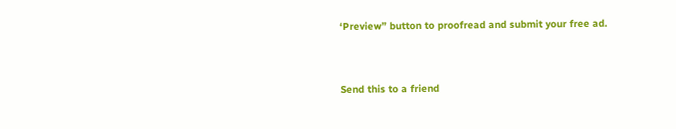‘Preview” button to proofread and submit your free ad.


Send this to a friend